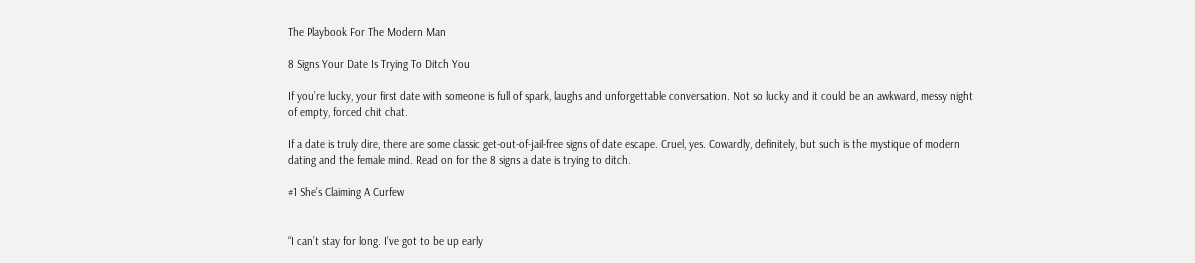The Playbook For The Modern Man

8 Signs Your Date Is Trying To Ditch You

If you’re lucky, your first date with someone is full of spark, laughs and unforgettable conversation. Not so lucky and it could be an awkward, messy night of empty, forced chit chat.

If a date is truly dire, there are some classic get-out-of-jail-free signs of date escape. Cruel, yes. Cowardly, definitely, but such is the mystique of modern dating and the female mind. Read on for the 8 signs a date is trying to ditch.

#1 She’s Claiming A Curfew


“I can’t stay for long. I’ve got to be up early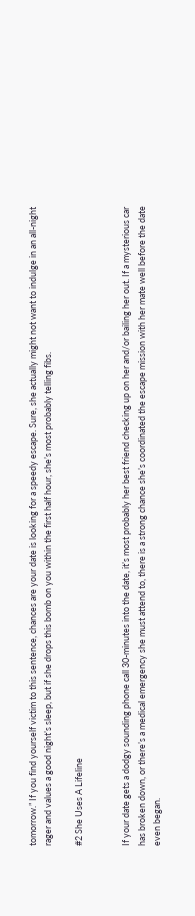tomorrow.” If you find yourself victim to this sentence, chances are your date is looking for a speedy escape. Sure, she actually might not want to indulge in an all-night rager and values a good night’s sleep, but if she drops this bomb on you within the first half hour, she’s most probably telling fibs.

#2 She Uses A Lifeline


If your date gets a dodgy sounding phone call 30-minutes into the date, it’s most probably her best friend checking up on her and/or bailing her out. If a mysterious car has broken down, or there’s a medical emergency she must attend to, there is a strong chance she’s coordinated the escape mission with her mate well before the date even began.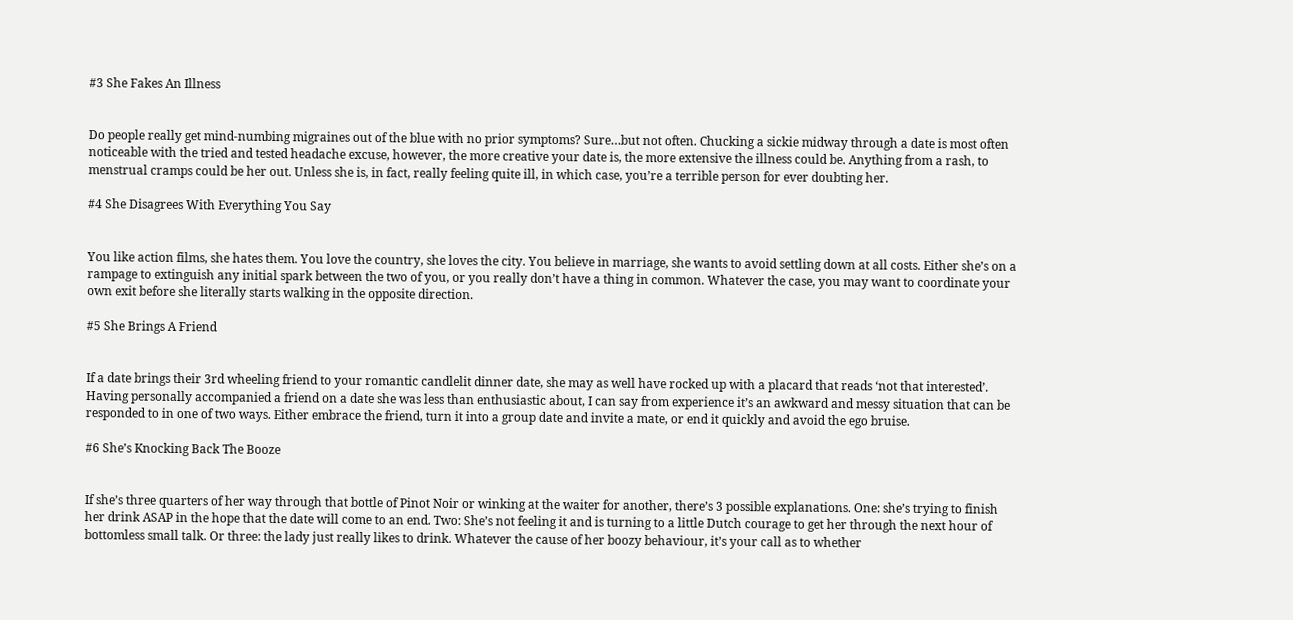#3 She Fakes An Illness


Do people really get mind-numbing migraines out of the blue with no prior symptoms? Sure…but not often. Chucking a sickie midway through a date is most often noticeable with the tried and tested headache excuse, however, the more creative your date is, the more extensive the illness could be. Anything from a rash, to menstrual cramps could be her out. Unless she is, in fact, really feeling quite ill, in which case, you’re a terrible person for ever doubting her.

#4 She Disagrees With Everything You Say


You like action films, she hates them. You love the country, she loves the city. You believe in marriage, she wants to avoid settling down at all costs. Either she’s on a rampage to extinguish any initial spark between the two of you, or you really don’t have a thing in common. Whatever the case, you may want to coordinate your own exit before she literally starts walking in the opposite direction.

#5 She Brings A Friend


If a date brings their 3rd wheeling friend to your romantic candlelit dinner date, she may as well have rocked up with a placard that reads ‘not that interested’. Having personally accompanied a friend on a date she was less than enthusiastic about, I can say from experience it’s an awkward and messy situation that can be responded to in one of two ways. Either embrace the friend, turn it into a group date and invite a mate, or end it quickly and avoid the ego bruise.

#6 She’s Knocking Back The Booze


If she’s three quarters of her way through that bottle of Pinot Noir or winking at the waiter for another, there’s 3 possible explanations. One: she’s trying to finish her drink ASAP in the hope that the date will come to an end. Two: She’s not feeling it and is turning to a little Dutch courage to get her through the next hour of bottomless small talk. Or three: the lady just really likes to drink. Whatever the cause of her boozy behaviour, it’s your call as to whether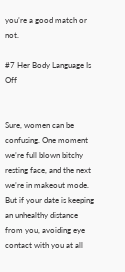you’re a good match or not.

#7 Her Body Language Is Off


Sure, women can be confusing. One moment we’re full blown bitchy resting face, and the next we’re in makeout mode. But if your date is keeping an unhealthy distance from you, avoiding eye contact with you at all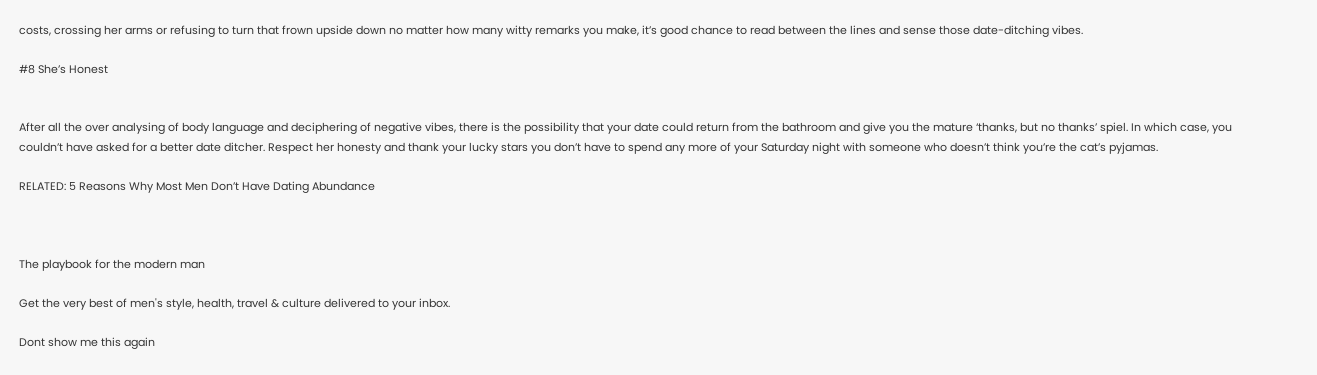costs, crossing her arms or refusing to turn that frown upside down no matter how many witty remarks you make, it’s good chance to read between the lines and sense those date-ditching vibes.

#8 She’s Honest


After all the over analysing of body language and deciphering of negative vibes, there is the possibility that your date could return from the bathroom and give you the mature ‘thanks, but no thanks’ spiel. In which case, you couldn’t have asked for a better date ditcher. Respect her honesty and thank your lucky stars you don’t have to spend any more of your Saturday night with someone who doesn’t think you’re the cat’s pyjamas.

RELATED: 5 Reasons Why Most Men Don’t Have Dating Abundance



The playbook for the modern man

Get the very best of men's style, health, travel & culture delivered to your inbox.

Dont show me this again